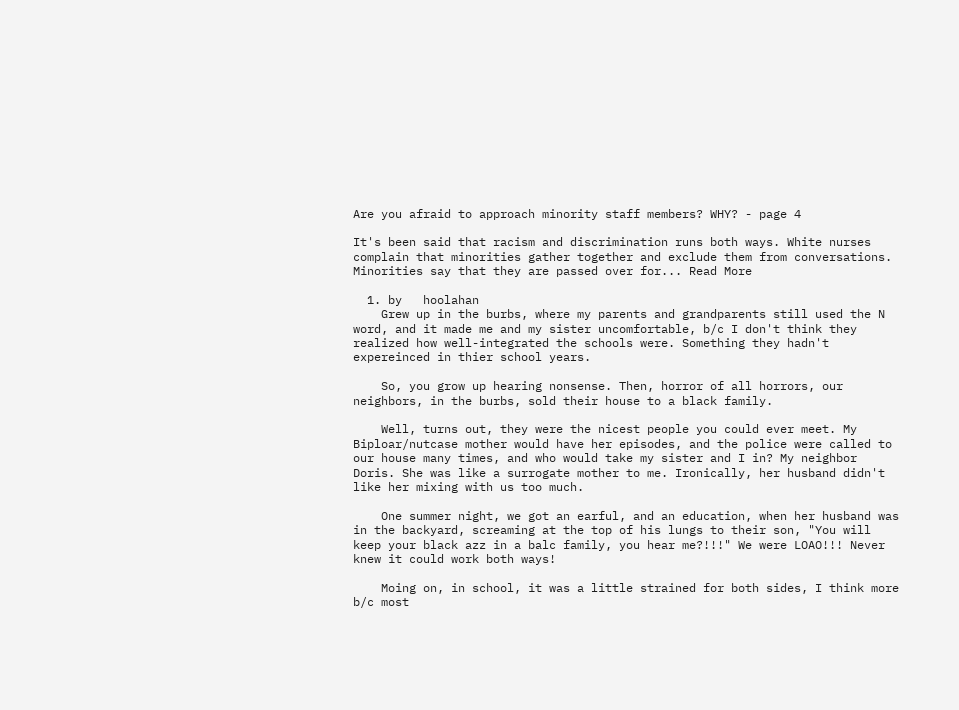Are you afraid to approach minority staff members? WHY? - page 4

It's been said that racism and discrimination runs both ways. White nurses complain that minorities gather together and exclude them from conversations. Minorities say that they are passed over for... Read More

  1. by   hoolahan
    Grew up in the burbs, where my parents and grandparents still used the N word, and it made me and my sister uncomfortable, b/c I don't think they realized how well-integrated the schools were. Something they hadn't expereinced in thier school years.

    So, you grow up hearing nonsense. Then, horror of all horrors, our neighbors, in the burbs, sold their house to a black family.

    Well, turns out, they were the nicest people you could ever meet. My Biploar/nutcase mother would have her episodes, and the police were called to our house many times, and who would take my sister and I in? My neighbor Doris. She was like a surrogate mother to me. Ironically, her husband didn't like her mixing with us too much.

    One summer night, we got an earful, and an education, when her husband was in the backyard, screaming at the top of his lungs to their son, "You will keep your black azz in a balc family, you hear me?!!!" We were LOAO!!! Never knew it could work both ways!

    Moing on, in school, it was a little strained for both sides, I think more b/c most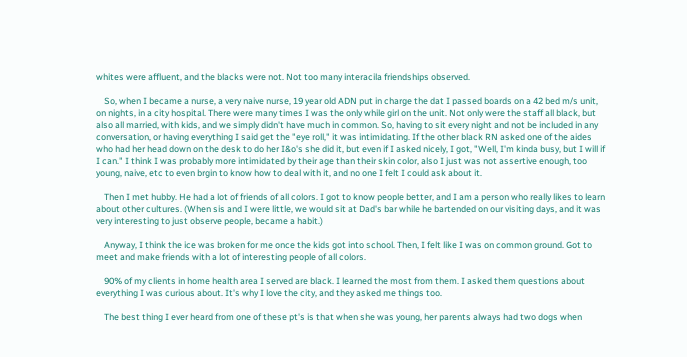whites were affluent, and the blacks were not. Not too many interacila friendships observed.

    So, when I became a nurse, a very naive nurse, 19 year old ADN put in charge the dat I passed boards on a 42 bed m/s unit, on nights, in a city hospital. There were many times I was the only while girl on the unit. Not only were the staff all black, but also all married, with kids, and we simply didn't have much in common. So, having to sit every night and not be included in any conversation, or having everything I said get the "eye roll," it was intimidating. If the other black RN asked one of the aides who had her head down on the desk to do her I&o's she did it, but even if I asked nicely, I got, "Well, I'm kinda busy, but I will if I can." I think I was probably more intimidated by their age than their skin color, also I just was not assertive enough, too young, naive, etc to even brgin to know how to deal with it, and no one I felt I could ask about it.

    Then I met hubby. He had a lot of friends of all colors. I got to know people better, and I am a person who really likes to learn about other cultures. (When sis and I were little, we would sit at Dad's bar while he bartended on our visiting days, and it was very interesting to just observe people, became a habit.)

    Anyway, I think the ice was broken for me once the kids got into school. Then, I felt like I was on common ground. Got to meet and make friends with a lot of interesting people of all colors.

    90% of my clients in home health area I served are black. I learned the most from them. I asked them questions about everything I was curious about. It's why I love the city, and they asked me things too.

    The best thing I ever heard from one of these pt's is that when she was young, her parents always had two dogs when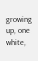growing up, one white,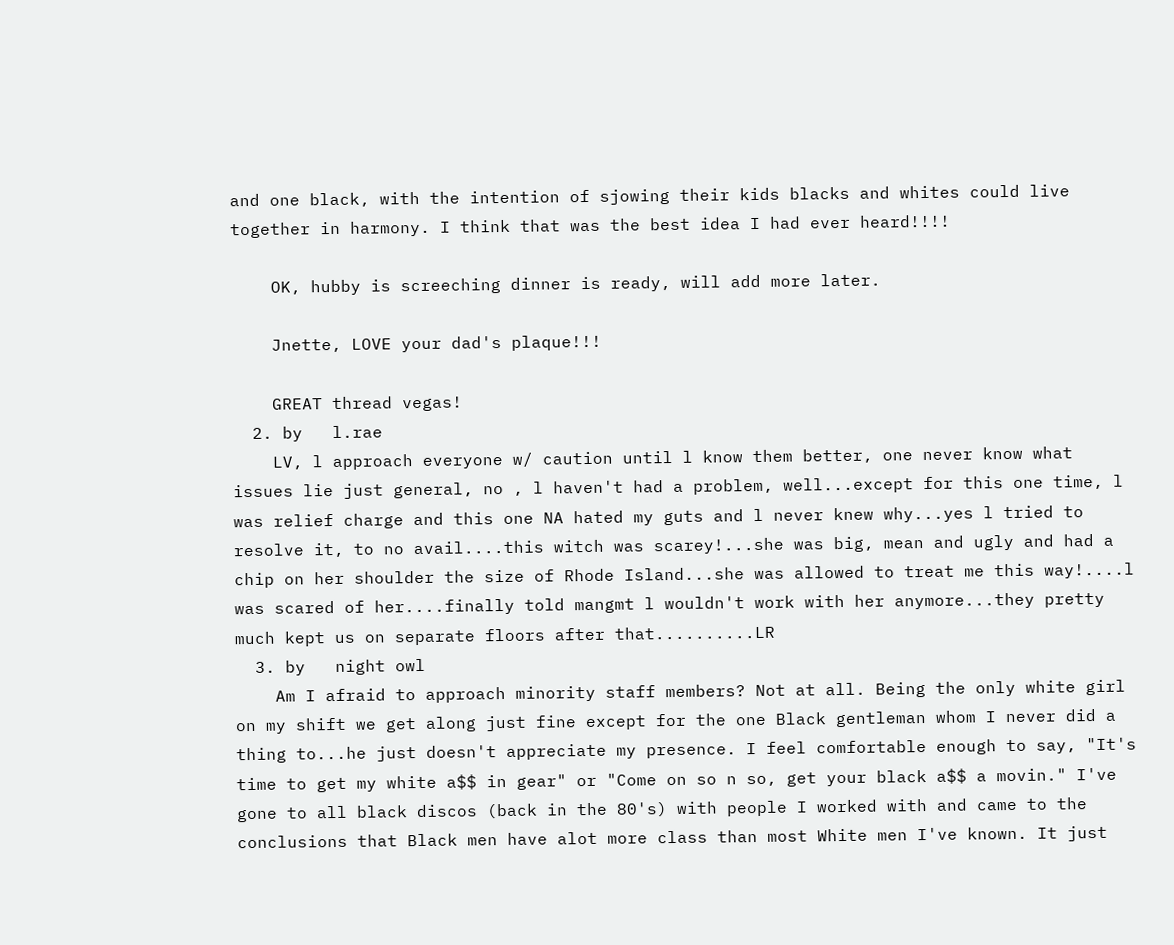and one black, with the intention of sjowing their kids blacks and whites could live together in harmony. I think that was the best idea I had ever heard!!!!

    OK, hubby is screeching dinner is ready, will add more later.

    Jnette, LOVE your dad's plaque!!!

    GREAT thread vegas!
  2. by   l.rae
    LV, l approach everyone w/ caution until l know them better, one never know what issues lie just general, no , l haven't had a problem, well...except for this one time, l was relief charge and this one NA hated my guts and l never knew why...yes l tried to resolve it, to no avail....this witch was scarey!...she was big, mean and ugly and had a chip on her shoulder the size of Rhode Island...she was allowed to treat me this way!....l was scared of her....finally told mangmt l wouldn't work with her anymore...they pretty much kept us on separate floors after that..........LR
  3. by   night owl
    Am I afraid to approach minority staff members? Not at all. Being the only white girl on my shift we get along just fine except for the one Black gentleman whom I never did a thing to...he just doesn't appreciate my presence. I feel comfortable enough to say, "It's time to get my white a$$ in gear" or "Come on so n so, get your black a$$ a movin." I've gone to all black discos (back in the 80's) with people I worked with and came to the conclusions that Black men have alot more class than most White men I've known. It just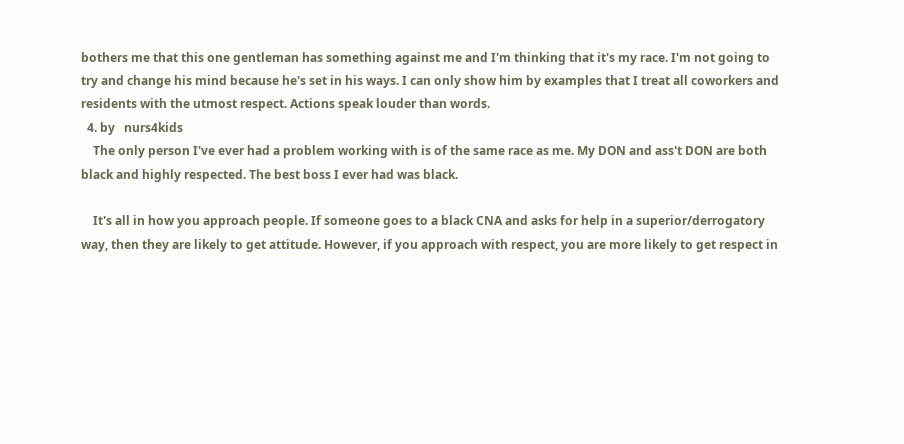bothers me that this one gentleman has something against me and I'm thinking that it's my race. I'm not going to try and change his mind because he's set in his ways. I can only show him by examples that I treat all coworkers and residents with the utmost respect. Actions speak louder than words.
  4. by   nurs4kids
    The only person I've ever had a problem working with is of the same race as me. My DON and ass't DON are both black and highly respected. The best boss I ever had was black.

    It's all in how you approach people. If someone goes to a black CNA and asks for help in a superior/derrogatory way, then they are likely to get attitude. However, if you approach with respect, you are more likely to get respect in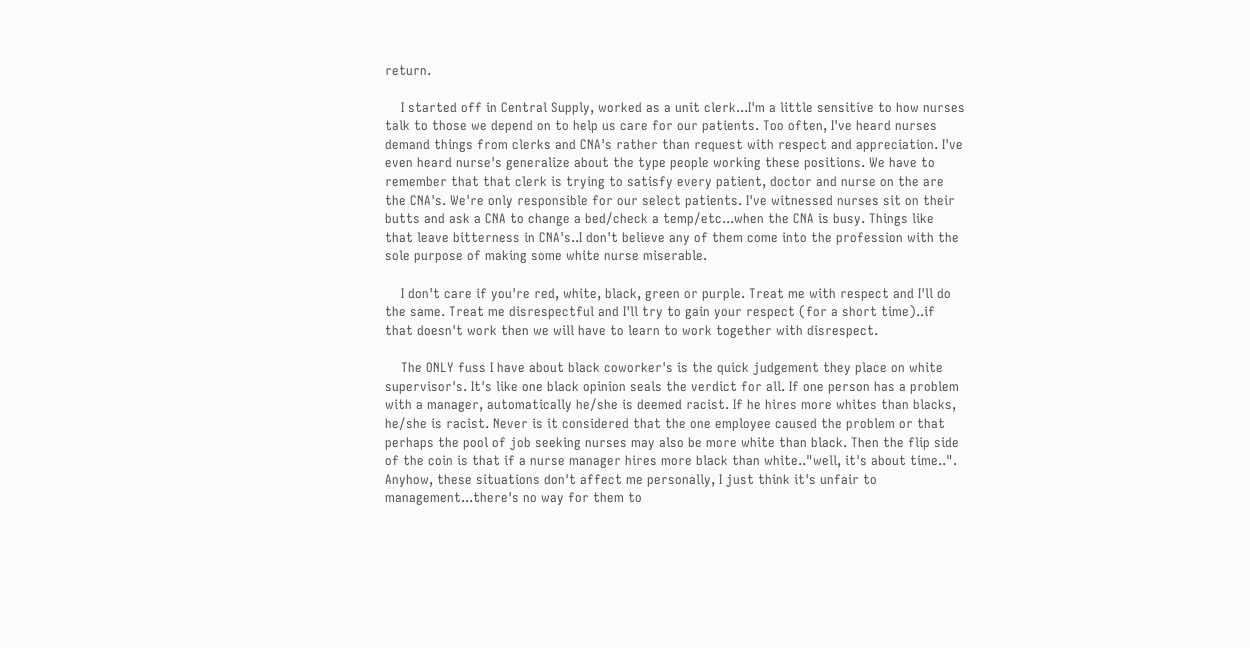return.

    I started off in Central Supply, worked as a unit clerk...I'm a little sensitive to how nurses talk to those we depend on to help us care for our patients. Too often, I've heard nurses demand things from clerks and CNA's rather than request with respect and appreciation. I've even heard nurse's generalize about the type people working these positions. We have to remember that that clerk is trying to satisfy every patient, doctor and nurse on the are the CNA's. We're only responsible for our select patients. I've witnessed nurses sit on their butts and ask a CNA to change a bed/check a temp/etc...when the CNA is busy. Things like that leave bitterness in CNA's..I don't believe any of them come into the profession with the sole purpose of making some white nurse miserable.

    I don't care if you're red, white, black, green or purple. Treat me with respect and I'll do the same. Treat me disrespectful and I'll try to gain your respect (for a short time)..if that doesn't work then we will have to learn to work together with disrespect.

    The ONLY fuss I have about black coworker's is the quick judgement they place on white supervisor's. It's like one black opinion seals the verdict for all. If one person has a problem with a manager, automatically he/she is deemed racist. If he hires more whites than blacks, he/she is racist. Never is it considered that the one employee caused the problem or that perhaps the pool of job seeking nurses may also be more white than black. Then the flip side of the coin is that if a nurse manager hires more black than white.."well, it's about time..". Anyhow, these situations don't affect me personally, I just think it's unfair to management...there's no way for them to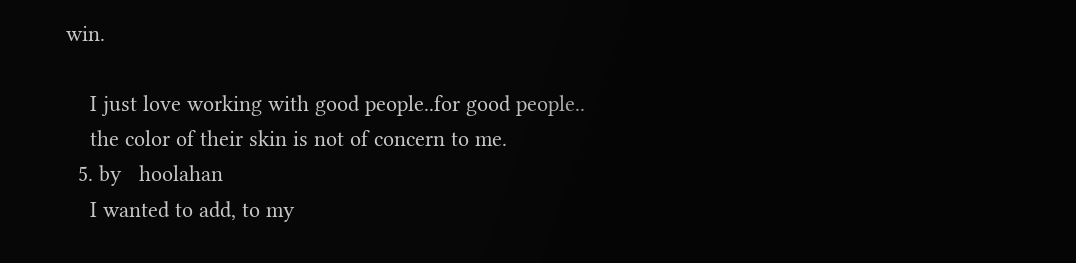win.

    I just love working with good people..for good people..
    the color of their skin is not of concern to me.
  5. by   hoolahan
    I wanted to add, to my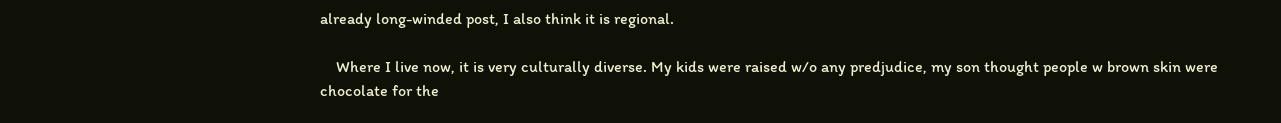already long-winded post, I also think it is regional.

    Where I live now, it is very culturally diverse. My kids were raised w/o any predjudice, my son thought people w brown skin were chocolate for the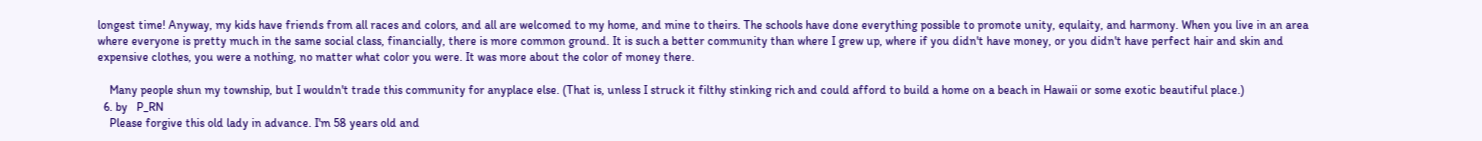longest time! Anyway, my kids have friends from all races and colors, and all are welcomed to my home, and mine to theirs. The schools have done everything possible to promote unity, equlaity, and harmony. When you live in an area where everyone is pretty much in the same social class, financially, there is more common ground. It is such a better community than where I grew up, where if you didn't have money, or you didn't have perfect hair and skin and expensive clothes, you were a nothing, no matter what color you were. It was more about the color of money there.

    Many people shun my township, but I wouldn't trade this community for anyplace else. (That is, unless I struck it filthy stinking rich and could afford to build a home on a beach in Hawaii or some exotic beautiful place.)
  6. by   P_RN
    Please forgive this old lady in advance. I'm 58 years old and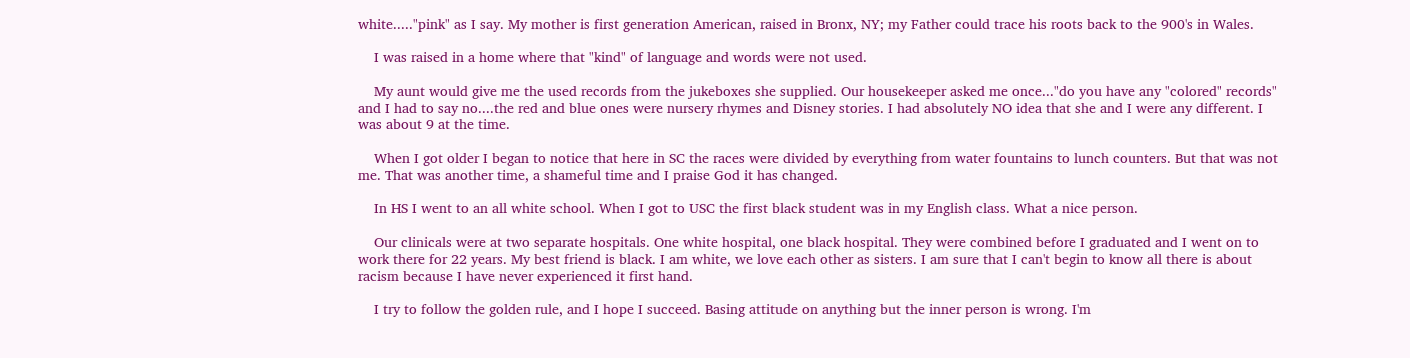white....."pink" as I say. My mother is first generation American, raised in Bronx, NY; my Father could trace his roots back to the 900's in Wales.

    I was raised in a home where that "kind" of language and words were not used.

    My aunt would give me the used records from the jukeboxes she supplied. Our housekeeper asked me once..."do you have any "colored" records" and I had to say no....the red and blue ones were nursery rhymes and Disney stories. I had absolutely NO idea that she and I were any different. I was about 9 at the time.

    When I got older I began to notice that here in SC the races were divided by everything from water fountains to lunch counters. But that was not me. That was another time, a shameful time and I praise God it has changed.

    In HS I went to an all white school. When I got to USC the first black student was in my English class. What a nice person.

    Our clinicals were at two separate hospitals. One white hospital, one black hospital. They were combined before I graduated and I went on to work there for 22 years. My best friend is black. I am white, we love each other as sisters. I am sure that I can't begin to know all there is about racism because I have never experienced it first hand.

    I try to follow the golden rule, and I hope I succeed. Basing attitude on anything but the inner person is wrong. I'm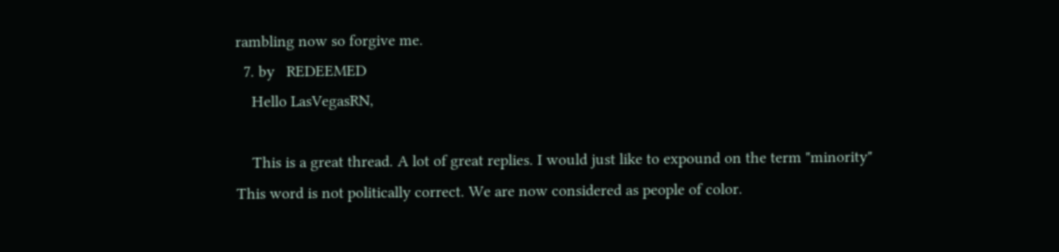rambling now so forgive me.
  7. by   REDEEMED
    Hello LasVegasRN,

    This is a great thread. A lot of great replies. I would just like to expound on the term "minority" This word is not politically correct. We are now considered as people of color.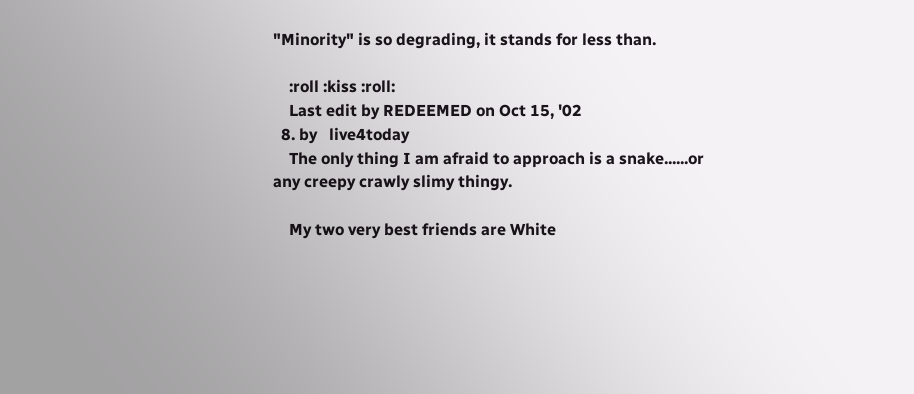"Minority" is so degrading, it stands for less than.

    :roll :kiss :roll:
    Last edit by REDEEMED on Oct 15, '02
  8. by   live4today
    The only thing I am afraid to approach is a snake......or any creepy crawly slimy thingy.

    My two very best friends are White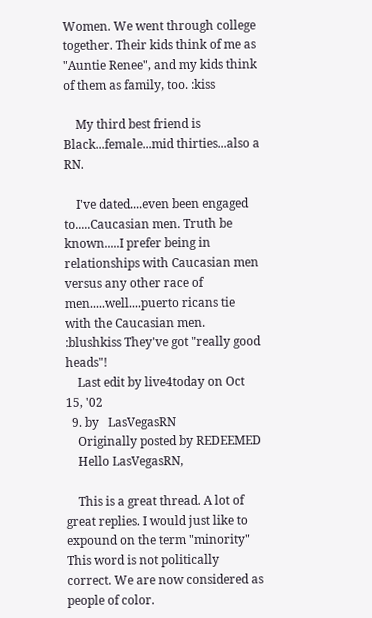Women. We went through college together. Their kids think of me as "Auntie Renee", and my kids think of them as family, too. :kiss

    My third best friend is Black...female...mid thirties...also a RN.

    I've dated....even been engaged to.....Caucasian men. Truth be known.....I prefer being in relationships with Caucasian men versus any other race of men.....well....puerto ricans tie with the Caucasian men. :blushkiss They've got "really good heads"!
    Last edit by live4today on Oct 15, '02
  9. by   LasVegasRN
    Originally posted by REDEEMED
    Hello LasVegasRN,

    This is a great thread. A lot of great replies. I would just like to expound on the term "minority" This word is not politically correct. We are now considered as people of color.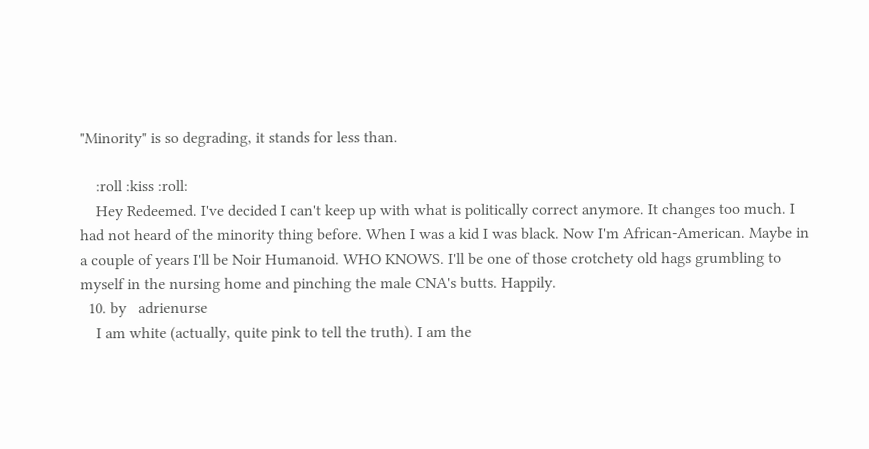"Minority" is so degrading, it stands for less than.

    :roll :kiss :roll:
    Hey Redeemed. I've decided I can't keep up with what is politically correct anymore. It changes too much. I had not heard of the minority thing before. When I was a kid I was black. Now I'm African-American. Maybe in a couple of years I'll be Noir Humanoid. WHO KNOWS. I'll be one of those crotchety old hags grumbling to myself in the nursing home and pinching the male CNA's butts. Happily.
  10. by   adrienurse
    I am white (actually, quite pink to tell the truth). I am the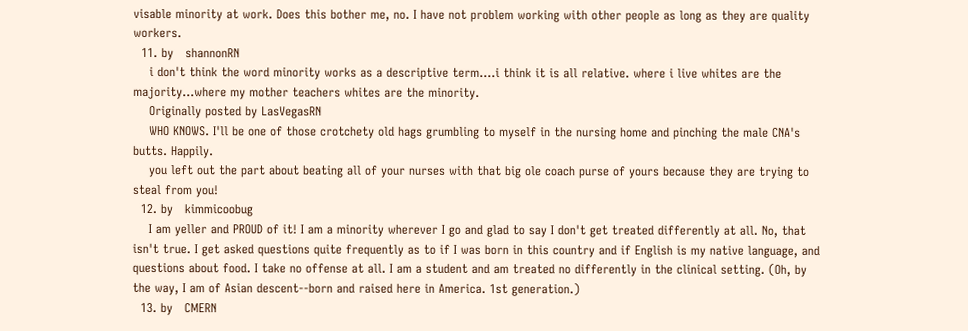visable minority at work. Does this bother me, no. I have not problem working with other people as long as they are quality workers.
  11. by   shannonRN
    i don't think the word minority works as a descriptive term....i think it is all relative. where i live whites are the majority...where my mother teachers whites are the minority.
    Originally posted by LasVegasRN
    WHO KNOWS. I'll be one of those crotchety old hags grumbling to myself in the nursing home and pinching the male CNA's butts. Happily.
    you left out the part about beating all of your nurses with that big ole coach purse of yours because they are trying to steal from you!
  12. by   kimmicoobug
    I am yeller and PROUD of it! I am a minority wherever I go and glad to say I don't get treated differently at all. No, that isn't true. I get asked questions quite frequently as to if I was born in this country and if English is my native language, and questions about food. I take no offense at all. I am a student and am treated no differently in the clinical setting. (Oh, by the way, I am of Asian descent--born and raised here in America. 1st generation.)
  13. by   CMERN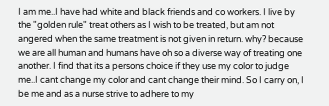I am me..I have had white and black friends and co workers. I live by the "golden rule" treat others as I wish to be treated, but am not angered when the same treatment is not given in return. why? because we are all human and humans have oh so a diverse way of treating one another. I find that its a persons choice if they use my color to judge me..I cant change my color and cant change their mind. So I carry on, I be me and as a nurse strive to adhere to my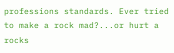professions standards. Ever tried to make a rock mad?...or hurt a rocks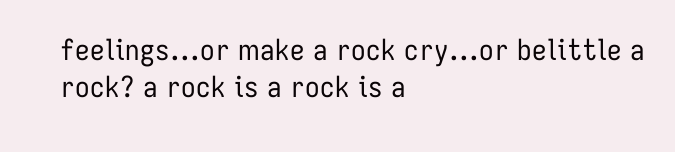feelings...or make a rock cry...or belittle a rock? a rock is a rock is a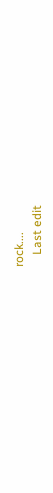rock....
    Last edit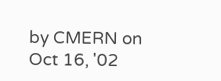by CMERN on Oct 16, '02